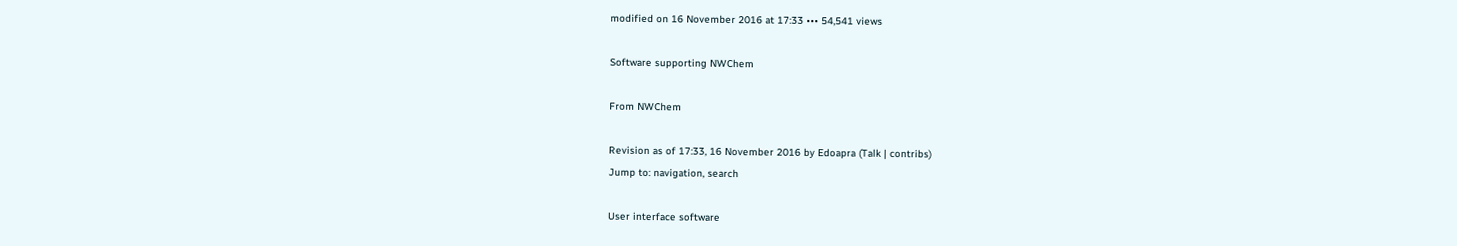modified on 16 November 2016 at 17:33 ••• 54,541 views

Software supporting NWChem

From NWChem

Revision as of 17:33, 16 November 2016 by Edoapra (Talk | contribs)
Jump to: navigation, search

User interface software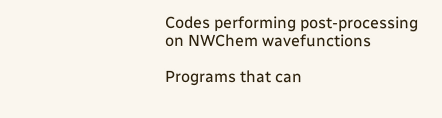Codes performing post-processing on NWChem wavefunctions

Programs that can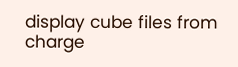display cube files from charge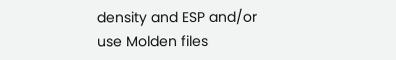density and ESP and/or use Molden files